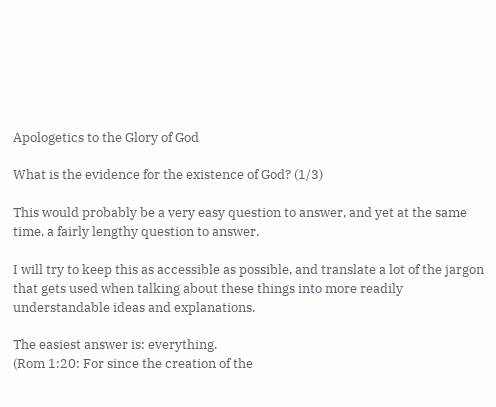Apologetics to the Glory of God

What is the evidence for the existence of God? (1/3)

This would probably be a very easy question to answer, and yet at the same time, a fairly lengthy question to answer.

I will try to keep this as accessible as possible, and translate a lot of the jargon that gets used when talking about these things into more readily understandable ideas and explanations.

The easiest answer is: everything.
(Rom 1:20: For since the creation of the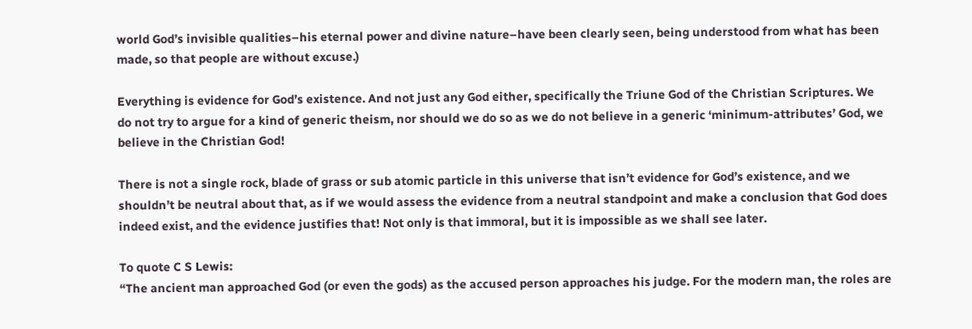world God’s invisible qualities–his eternal power and divine nature–have been clearly seen, being understood from what has been made, so that people are without excuse.)

Everything is evidence for God’s existence. And not just any God either, specifically the Triune God of the Christian Scriptures. We do not try to argue for a kind of generic theism, nor should we do so as we do not believe in a generic ‘minimum-attributes’ God, we believe in the Christian God!

There is not a single rock, blade of grass or sub atomic particle in this universe that isn’t evidence for God’s existence, and we shouldn’t be neutral about that, as if we would assess the evidence from a neutral standpoint and make a conclusion that God does indeed exist, and the evidence justifies that! Not only is that immoral, but it is impossible as we shall see later.

To quote C S Lewis:
“The ancient man approached God (or even the gods) as the accused person approaches his judge. For the modern man, the roles are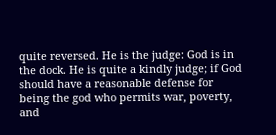quite reversed. He is the judge: God is in the dock. He is quite a kindly judge; if God should have a reasonable defense for being the god who permits war, poverty, and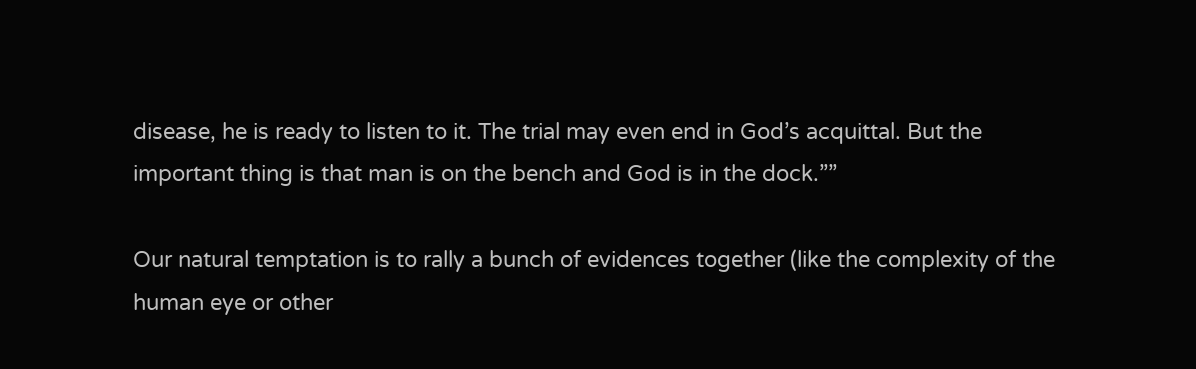disease, he is ready to listen to it. The trial may even end in God’s acquittal. But the important thing is that man is on the bench and God is in the dock.””

Our natural temptation is to rally a bunch of evidences together (like the complexity of the human eye or other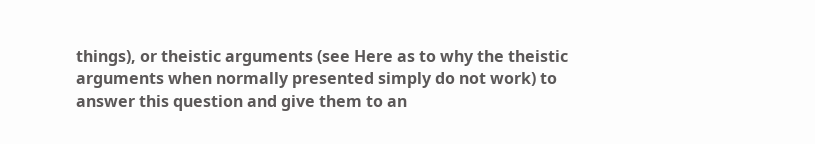things), or theistic arguments (see Here as to why the theistic arguments when normally presented simply do not work) to answer this question and give them to an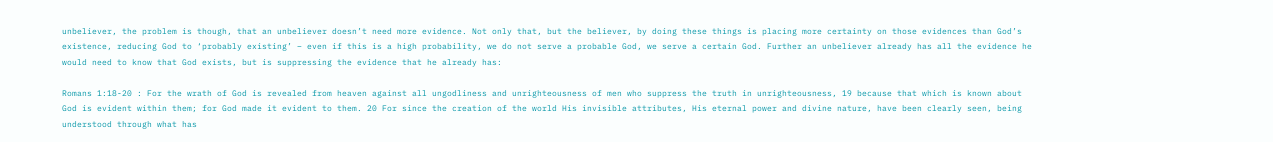unbeliever, the problem is though, that an unbeliever doesn’t need more evidence. Not only that, but the believer, by doing these things is placing more certainty on those evidences than God’s existence, reducing God to ‘probably existing’ – even if this is a high probability, we do not serve a probable God, we serve a certain God. Further an unbeliever already has all the evidence he would need to know that God exists, but is suppressing the evidence that he already has:

Romans 1:18-20 : For the wrath of God is revealed from heaven against all ungodliness and unrighteousness of men who suppress the truth in unrighteousness, 19 because that which is known about God is evident within them; for God made it evident to them. 20 For since the creation of the world His invisible attributes, His eternal power and divine nature, have been clearly seen, being understood through what has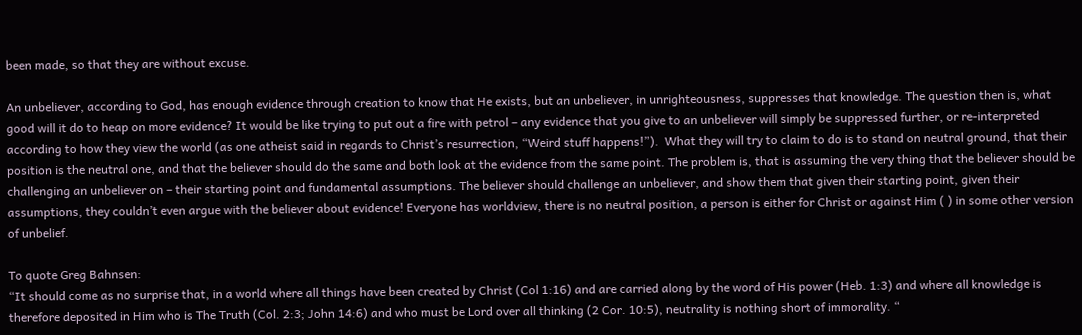been made, so that they are without excuse.

An unbeliever, according to God, has enough evidence through creation to know that He exists, but an unbeliever, in unrighteousness, suppresses that knowledge. The question then is, what good will it do to heap on more evidence? It would be like trying to put out a fire with petrol – any evidence that you give to an unbeliever will simply be suppressed further, or re-interpreted according to how they view the world (as one atheist said in regards to Christ’s resurrection, “Weird stuff happens!”).  What they will try to claim to do is to stand on neutral ground, that their position is the neutral one, and that the believer should do the same and both look at the evidence from the same point. The problem is, that is assuming the very thing that the believer should be challenging an unbeliever on – their starting point and fundamental assumptions. The believer should challenge an unbeliever, and show them that given their starting point, given their assumptions, they couldn’t even argue with the believer about evidence! Everyone has worldview, there is no neutral position, a person is either for Christ or against Him ( ) in some other version of unbelief.

To quote Greg Bahnsen:
“It should come as no surprise that, in a world where all things have been created by Christ (Col 1:16) and are carried along by the word of His power (Heb. 1:3) and where all knowledge is therefore deposited in Him who is The Truth (Col. 2:3; John 14:6) and who must be Lord over all thinking (2 Cor. 10:5), neutrality is nothing short of immorality. “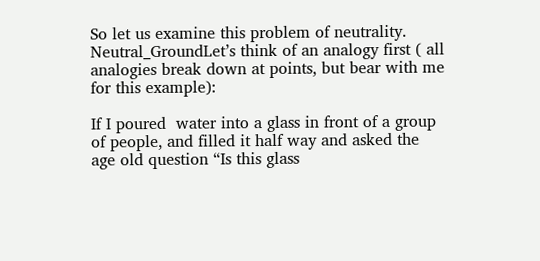So let us examine this problem of neutrality.
Neutral_GroundLet’s think of an analogy first ( all analogies break down at points, but bear with me for this example):

If I poured  water into a glass in front of a group of people, and filled it half way and asked the age old question “Is this glass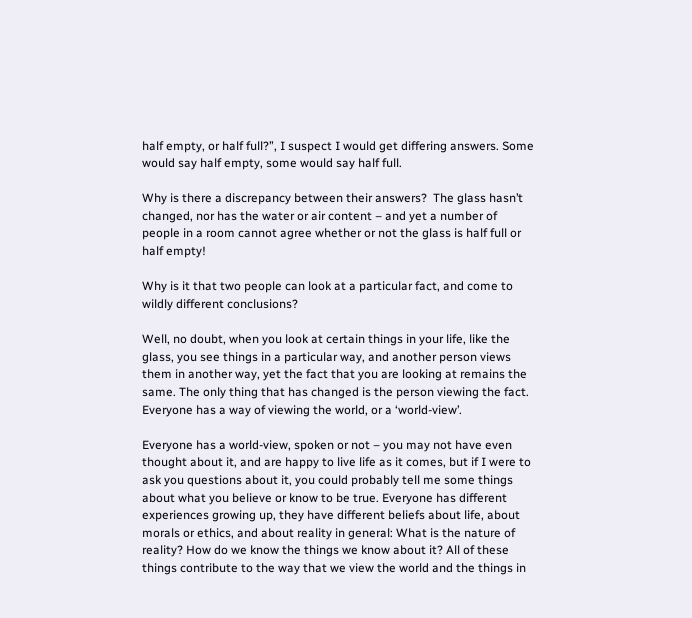half empty, or half full?”, I suspect I would get differing answers. Some would say half empty, some would say half full.

Why is there a discrepancy between their answers?  The glass hasn’t changed, nor has the water or air content – and yet a number of people in a room cannot agree whether or not the glass is half full or half empty!

Why is it that two people can look at a particular fact, and come to wildly different conclusions?

Well, no doubt, when you look at certain things in your life, like the glass, you see things in a particular way, and another person views them in another way, yet the fact that you are looking at remains the same. The only thing that has changed is the person viewing the fact. Everyone has a way of viewing the world, or a ‘world-view’.

Everyone has a world-view, spoken or not – you may not have even thought about it, and are happy to live life as it comes, but if I were to ask you questions about it, you could probably tell me some things about what you believe or know to be true. Everyone has different experiences growing up, they have different beliefs about life, about morals or ethics, and about reality in general: What is the nature of reality? How do we know the things we know about it? All of these things contribute to the way that we view the world and the things in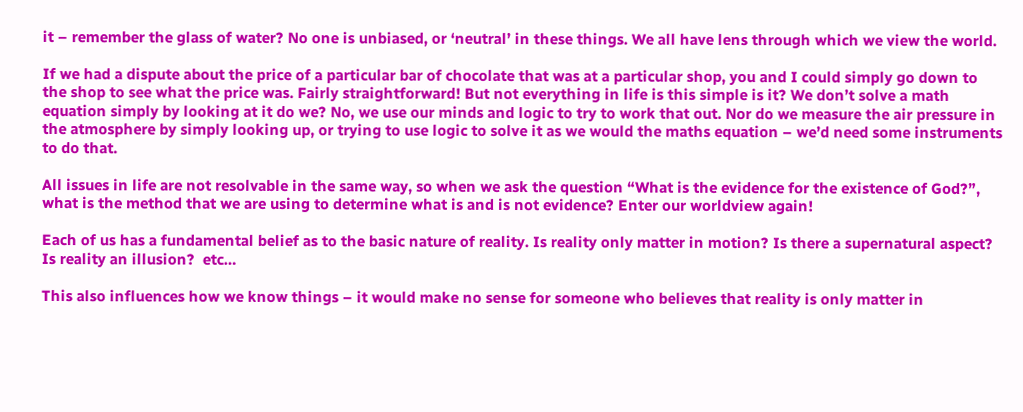it – remember the glass of water? No one is unbiased, or ‘neutral’ in these things. We all have lens through which we view the world.

If we had a dispute about the price of a particular bar of chocolate that was at a particular shop, you and I could simply go down to the shop to see what the price was. Fairly straightforward! But not everything in life is this simple is it? We don’t solve a math equation simply by looking at it do we? No, we use our minds and logic to try to work that out. Nor do we measure the air pressure in the atmosphere by simply looking up, or trying to use logic to solve it as we would the maths equation – we’d need some instruments to do that.

All issues in life are not resolvable in the same way, so when we ask the question “What is the evidence for the existence of God?”, what is the method that we are using to determine what is and is not evidence? Enter our worldview again!

Each of us has a fundamental belief as to the basic nature of reality. Is reality only matter in motion? Is there a supernatural aspect? Is reality an illusion?  etc…

This also influences how we know things – it would make no sense for someone who believes that reality is only matter in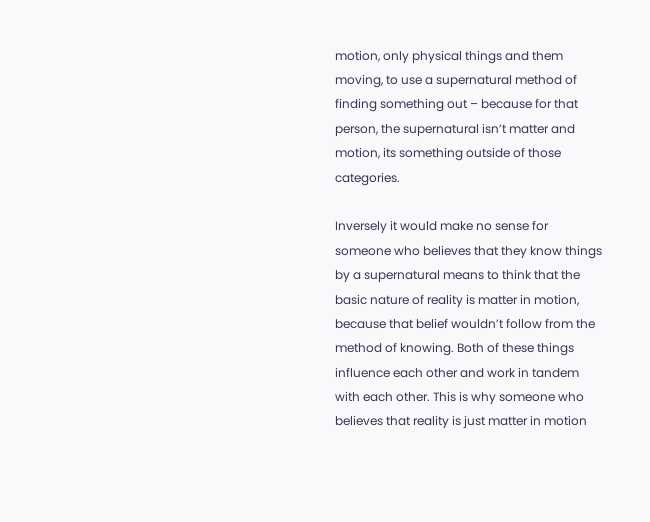motion, only physical things and them moving, to use a supernatural method of finding something out – because for that person, the supernatural isn’t matter and motion, its something outside of those categories.

Inversely it would make no sense for someone who believes that they know things by a supernatural means to think that the basic nature of reality is matter in motion, because that belief wouldn’t follow from the method of knowing. Both of these things influence each other and work in tandem with each other. This is why someone who believes that reality is just matter in motion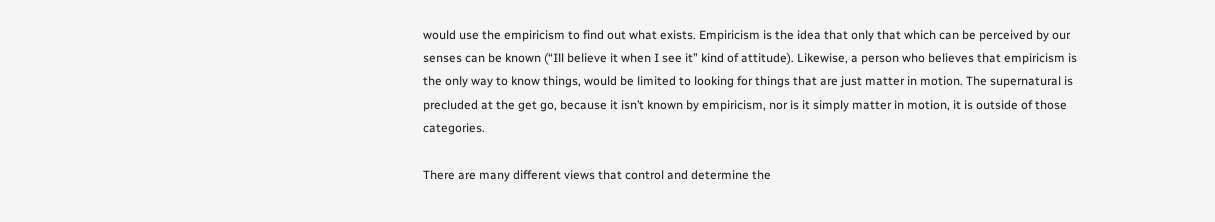would use the empiricism to find out what exists. Empiricism is the idea that only that which can be perceived by our senses can be known (“Ill believe it when I see it” kind of attitude). Likewise, a person who believes that empiricism is the only way to know things, would be limited to looking for things that are just matter in motion. The supernatural is precluded at the get go, because it isn’t known by empiricism, nor is it simply matter in motion, it is outside of those categories.

There are many different views that control and determine the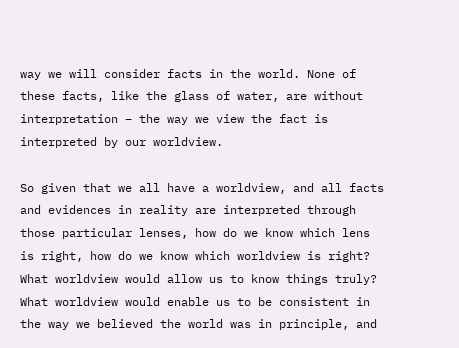way we will consider facts in the world. None of these facts, like the glass of water, are without interpretation – the way we view the fact is interpreted by our worldview.

So given that we all have a worldview, and all facts and evidences in reality are interpreted through those particular lenses, how do we know which lens is right, how do we know which worldview is right? What worldview would allow us to know things truly? What worldview would enable us to be consistent in the way we believed the world was in principle, and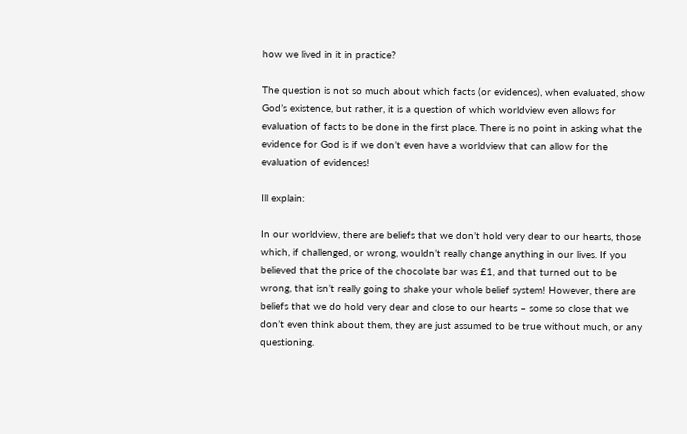how we lived in it in practice?

The question is not so much about which facts (or evidences), when evaluated, show God’s existence, but rather, it is a question of which worldview even allows for evaluation of facts to be done in the first place. There is no point in asking what the evidence for God is if we don’t even have a worldview that can allow for the evaluation of evidences!

Ill explain:

In our worldview, there are beliefs that we don’t hold very dear to our hearts, those which, if challenged, or wrong, wouldn’t really change anything in our lives. If you believed that the price of the chocolate bar was £1, and that turned out to be wrong, that isn’t really going to shake your whole belief system! However, there are beliefs that we do hold very dear and close to our hearts – some so close that we don’t even think about them, they are just assumed to be true without much, or any questioning.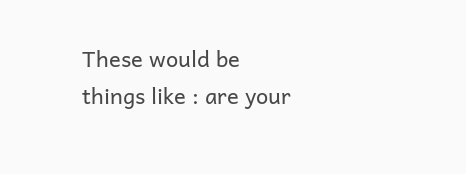These would be things like : are your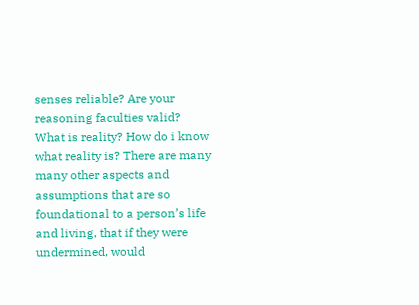senses reliable? Are your reasoning faculties valid? What is reality? How do i know what reality is? There are many many other aspects and assumptions that are so foundational to a person’s life and living, that if they were undermined, would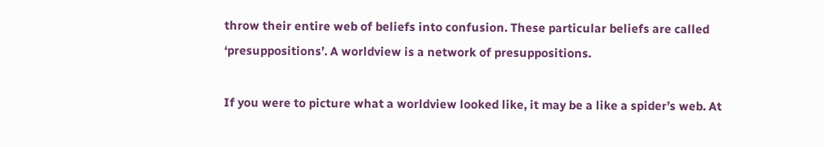throw their entire web of beliefs into confusion. These particular beliefs are called ‘presuppositions’. A worldview is a network of presuppositions.

If you were to picture what a worldview looked like, it may be a like a spider’s web. At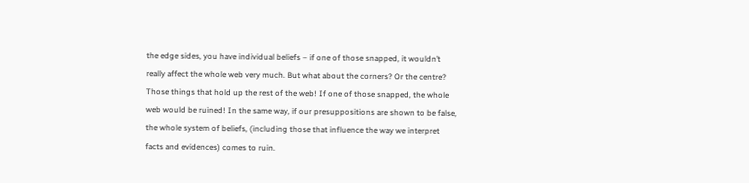the edge sides, you have individual beliefs – if one of those snapped, it wouldn’t really affect the whole web very much. But what about the corners? Or the centre? Those things that hold up the rest of the web! If one of those snapped, the whole web would be ruined! In the same way, if our presuppositions are shown to be false, the whole system of beliefs, (including those that influence the way we interpret facts and evidences) comes to ruin.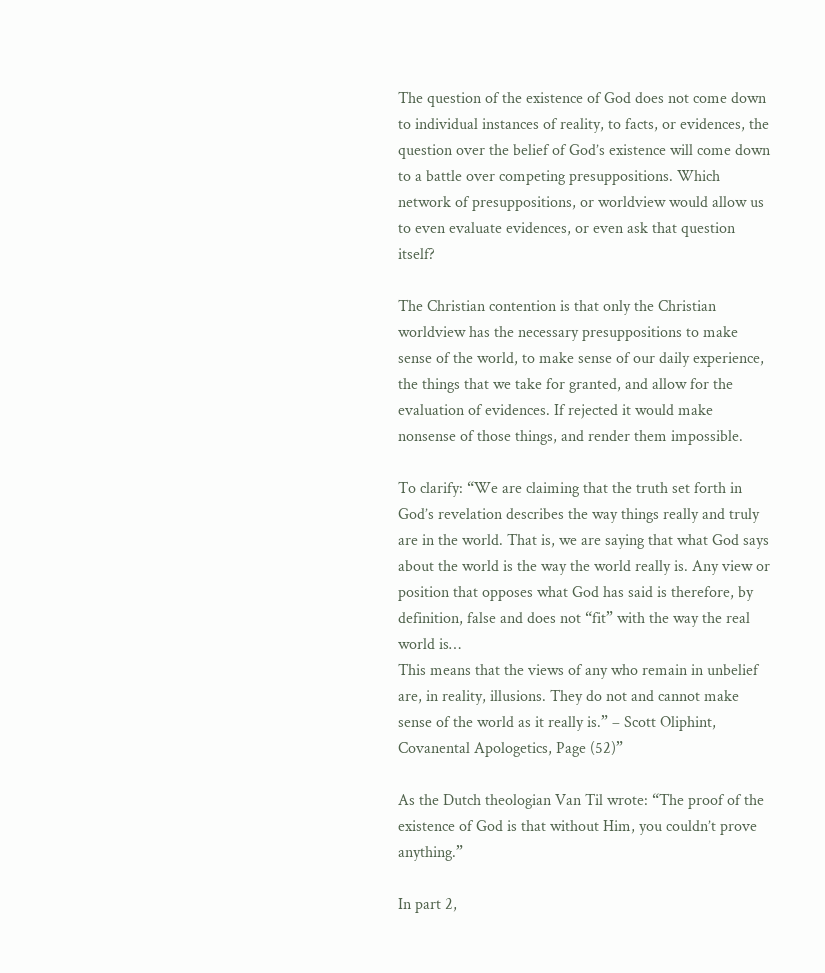The question of the existence of God does not come down to individual instances of reality, to facts, or evidences, the question over the belief of God’s existence will come down to a battle over competing presuppositions. Which network of presuppositions, or worldview would allow us to even evaluate evidences, or even ask that question itself?

The Christian contention is that only the Christian worldview has the necessary presuppositions to make sense of the world, to make sense of our daily experience, the things that we take for granted, and allow for the evaluation of evidences. If rejected it would make nonsense of those things, and render them impossible.

To clarify: “We are claiming that the truth set forth in God’s revelation describes the way things really and truly are in the world. That is, we are saying that what God says about the world is the way the world really is. Any view or position that opposes what God has said is therefore, by definition, false and does not “fit” with the way the real world is…
This means that the views of any who remain in unbelief are, in reality, illusions. They do not and cannot make sense of the world as it really is.” – Scott Oliphint, Covanental Apologetics, Page (52)”

As the Dutch theologian Van Til wrote: “The proof of the existence of God is that without Him, you couldn’t prove anything.”

In part 2,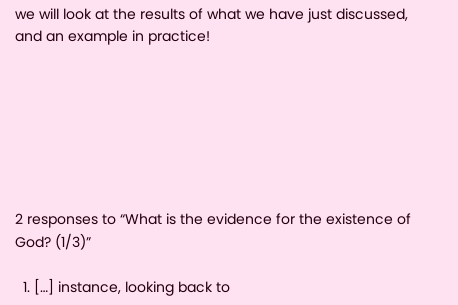we will look at the results of what we have just discussed, and an example in practice!







2 responses to “What is the evidence for the existence of God? (1/3)”

  1. […] instance, looking back to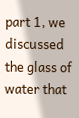part 1, we discussed the glass of water that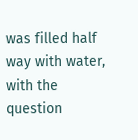was filled half way with water, with the question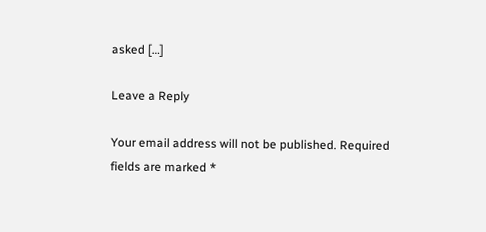asked […]

Leave a Reply

Your email address will not be published. Required fields are marked *